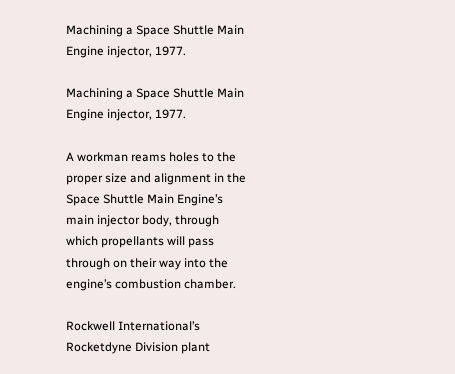Machining a Space Shuttle Main Engine injector, 1977.

Machining a Space Shuttle Main Engine injector, 1977.

A workman reams holes to the proper size and alignment in the Space Shuttle Main Engine’s main injector body, through which propellants will pass through on their way into the engine’s combustion chamber.

Rockwell International’s Rocketdyne Division plant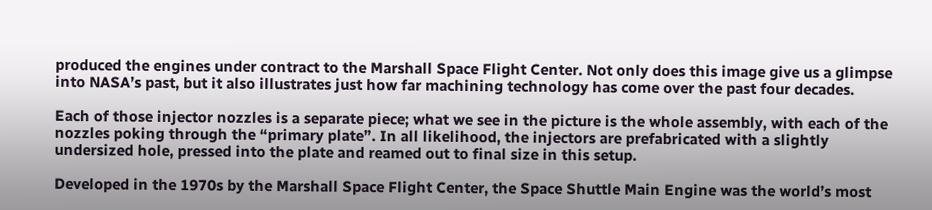produced the engines under contract to the Marshall Space Flight Center. Not only does this image give us a glimpse into NASA’s past, but it also illustrates just how far machining technology has come over the past four decades.

Each of those injector nozzles is a separate piece; what we see in the picture is the whole assembly, with each of the nozzles poking through the “primary plate”. In all likelihood, the injectors are prefabricated with a slightly undersized hole, pressed into the plate and reamed out to final size in this setup.

Developed in the 1970s by the Marshall Space Flight Center, the Space Shuttle Main Engine was the world’s most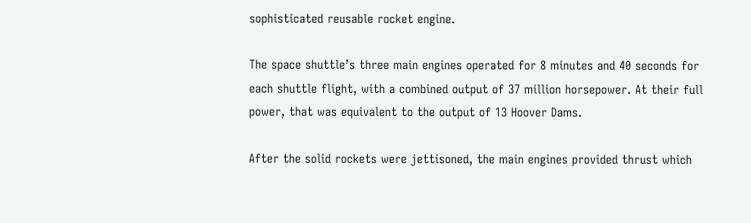sophisticated reusable rocket engine.

The space shuttle’s three main engines operated for 8 minutes and 40 seconds for each shuttle flight, with a combined output of 37 million horsepower. At their full power, that was equivalent to the output of 13 Hoover Dams.

After the solid rockets were jettisoned, the main engines provided thrust which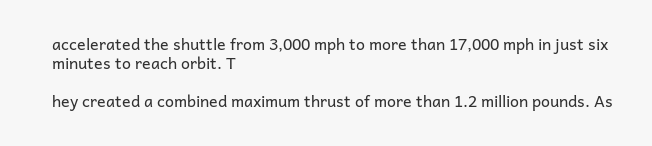accelerated the shuttle from 3,000 mph to more than 17,000 mph in just six minutes to reach orbit. T

hey created a combined maximum thrust of more than 1.2 million pounds. As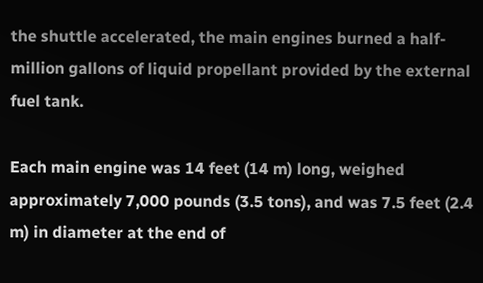the shuttle accelerated, the main engines burned a half-million gallons of liquid propellant provided by the external fuel tank.

Each main engine was 14 feet (14 m) long, weighed approximately 7,000 pounds (3.5 tons), and was 7.5 feet (2.4 m) in diameter at the end of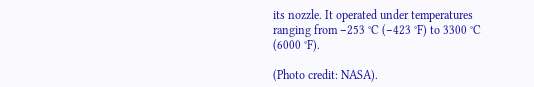its nozzle. It operated under temperatures ranging from −253 °C (−423 °F) to 3300 °C (6000 °F).

(Photo credit: NASA).